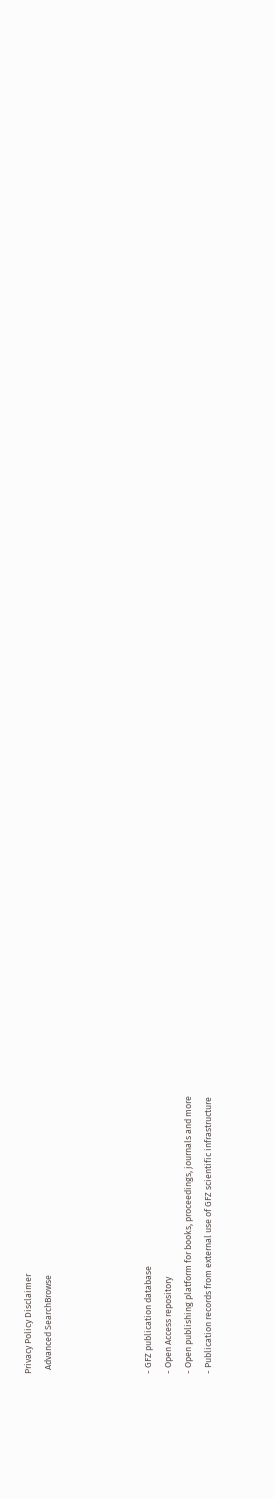Privacy Policy Disclaimer
  Advanced SearchBrowse




- GFZ publication database
- Open Access repository
- Open publishing platform for books, proceedings, journals and more
- Publication records from external use of GFZ scientific infrastructure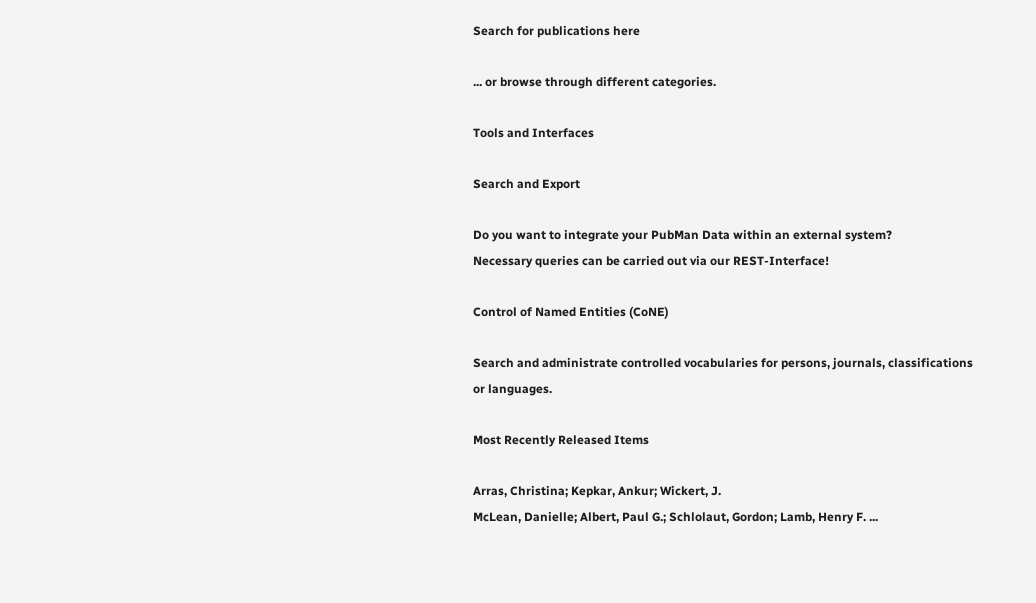Search for publications here

... or browse through different categories.

Tools and Interfaces

Search and Export

Do you want to integrate your PubMan Data within an external system?
Necessary queries can be carried out via our REST-Interface!

Control of Named Entities (CoNE)

Search and administrate controlled vocabularies for persons, journals, classifications or languages.

Most Recently Released Items

Arras, Christina; Kepkar, Ankur; Wickert, J.
McLean, Danielle; Albert, Paul G.; Schlolaut, Gordon; Lamb, Henry F. ...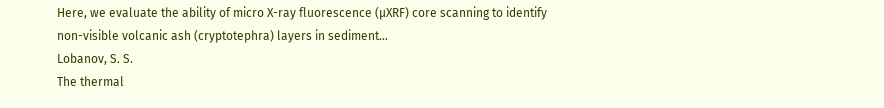Here, we evaluate the ability of micro X-ray fluorescence (µXRF) core scanning to identify non-visible volcanic ash (cryptotephra) layers in sediment...
Lobanov, S. S.
The thermal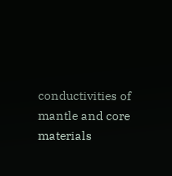conductivities of mantle and core materials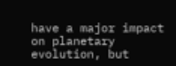have a major impact on planetary evolution, but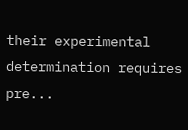their experimental determination requires pre...